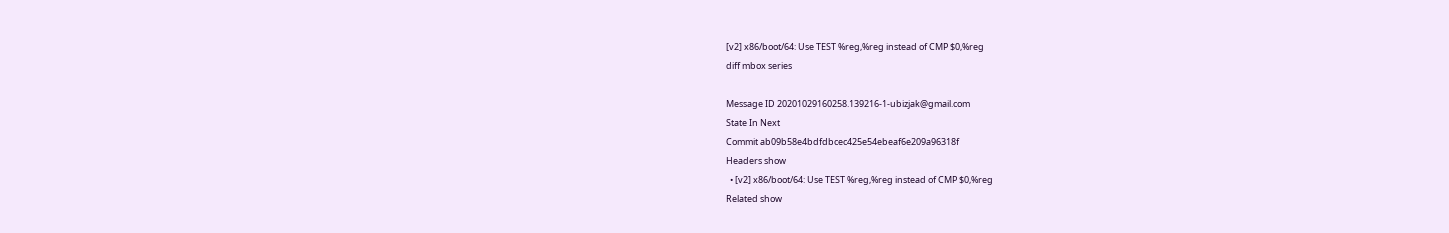[v2] x86/boot/64: Use TEST %reg,%reg instead of CMP $0,%reg
diff mbox series

Message ID 20201029160258.139216-1-ubizjak@gmail.com
State In Next
Commit ab09b58e4bdfdbcec425e54ebeaf6e209a96318f
Headers show
  • [v2] x86/boot/64: Use TEST %reg,%reg instead of CMP $0,%reg
Related show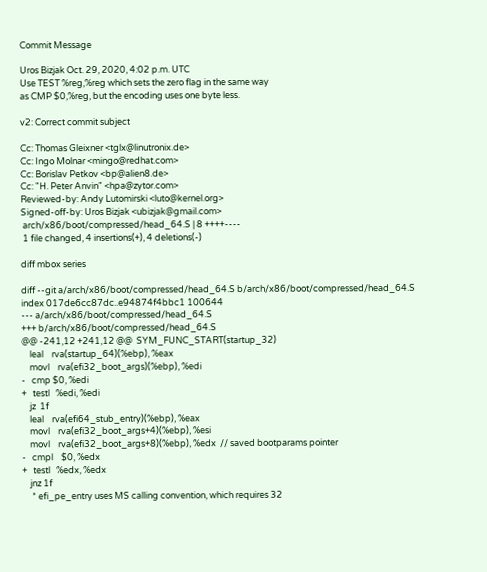Commit Message

Uros Bizjak Oct. 29, 2020, 4:02 p.m. UTC
Use TEST %reg,%reg which sets the zero flag in the same way
as CMP $0,%reg, but the encoding uses one byte less.

v2: Correct commit subject

Cc: Thomas Gleixner <tglx@linutronix.de>
Cc: Ingo Molnar <mingo@redhat.com>
Cc: Borislav Petkov <bp@alien8.de>
Cc: "H. Peter Anvin" <hpa@zytor.com>
Reviewed-by: Andy Lutomirski <luto@kernel.org>
Signed-off-by: Uros Bizjak <ubizjak@gmail.com>
 arch/x86/boot/compressed/head_64.S | 8 ++++----
 1 file changed, 4 insertions(+), 4 deletions(-)

diff mbox series

diff --git a/arch/x86/boot/compressed/head_64.S b/arch/x86/boot/compressed/head_64.S
index 017de6cc87dc..e94874f4bbc1 100644
--- a/arch/x86/boot/compressed/head_64.S
+++ b/arch/x86/boot/compressed/head_64.S
@@ -241,12 +241,12 @@  SYM_FUNC_START(startup_32)
    leal    rva(startup_64)(%ebp), %eax
    movl    rva(efi32_boot_args)(%ebp), %edi
-   cmp $0, %edi
+   testl   %edi, %edi
    jz  1f
    leal    rva(efi64_stub_entry)(%ebp), %eax
    movl    rva(efi32_boot_args+4)(%ebp), %esi
    movl    rva(efi32_boot_args+8)(%ebp), %edx  // saved bootparams pointer
-   cmpl    $0, %edx
+   testl   %edx, %edx
    jnz 1f
     * efi_pe_entry uses MS calling convention, which requires 32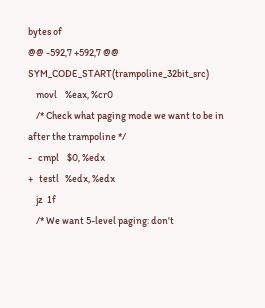bytes of
@@ -592,7 +592,7 @@  SYM_CODE_START(trampoline_32bit_src)
    movl    %eax, %cr0
    /* Check what paging mode we want to be in after the trampoline */
-   cmpl    $0, %edx
+   testl   %edx, %edx
    jz  1f
    /* We want 5-level paging: don't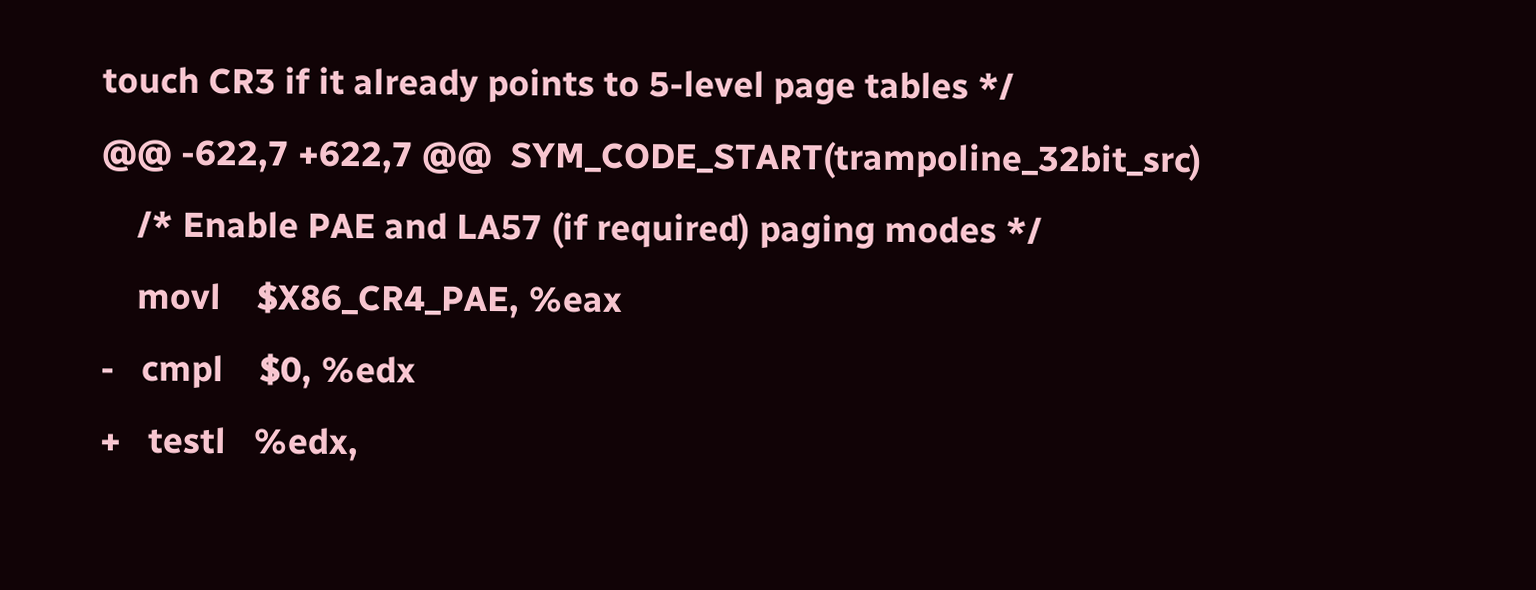touch CR3 if it already points to 5-level page tables */
@@ -622,7 +622,7 @@  SYM_CODE_START(trampoline_32bit_src)
    /* Enable PAE and LA57 (if required) paging modes */
    movl    $X86_CR4_PAE, %eax
-   cmpl    $0, %edx
+   testl   %edx,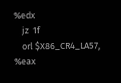%edx
    jz  1f
    orl $X86_CR4_LA57, %eax